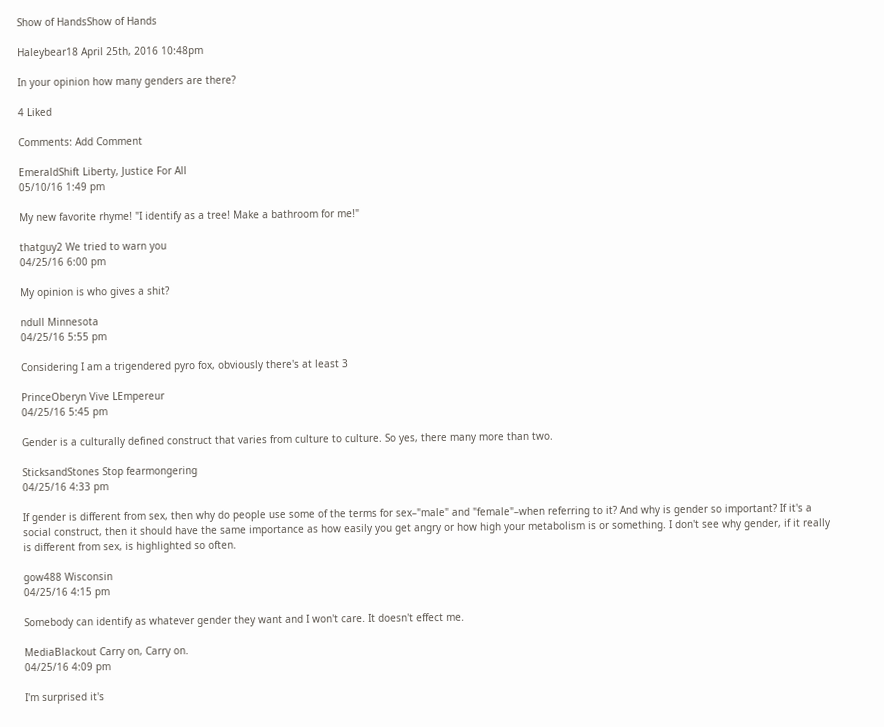Show of HandsShow of Hands

Haleybear18 April 25th, 2016 10:48pm

In your opinion how many genders are there?

4 Liked

Comments: Add Comment

EmeraldShift Liberty, Justice For All
05/10/16 1:49 pm

My new favorite rhyme! "I identify as a tree! Make a bathroom for me!"

thatguy2 We tried to warn you
04/25/16 6:00 pm

My opinion is who gives a shit?

ndull Minnesota
04/25/16 5:55 pm

Considering I am a trigendered pyro fox, obviously there's at least 3

PrinceOberyn Vive LEmpereur
04/25/16 5:45 pm

Gender is a culturally defined construct that varies from culture to culture. So yes, there many more than two.

SticksandStones Stop fearmongering
04/25/16 4:33 pm

If gender is different from sex, then why do people use some of the terms for sex–"male" and "female"–when referring to it? And why is gender so important? If it's a social construct, then it should have the same importance as how easily you get angry or how high your metabolism is or something. I don't see why gender, if it really is different from sex, is highlighted so often.

gow488 Wisconsin
04/25/16 4:15 pm

Somebody can identify as whatever gender they want and I won't care. It doesn't effect me.

MediaBlackout Carry on, Carry on.
04/25/16 4:09 pm

I'm surprised it's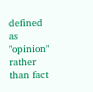defined as "opinion" rather than fact